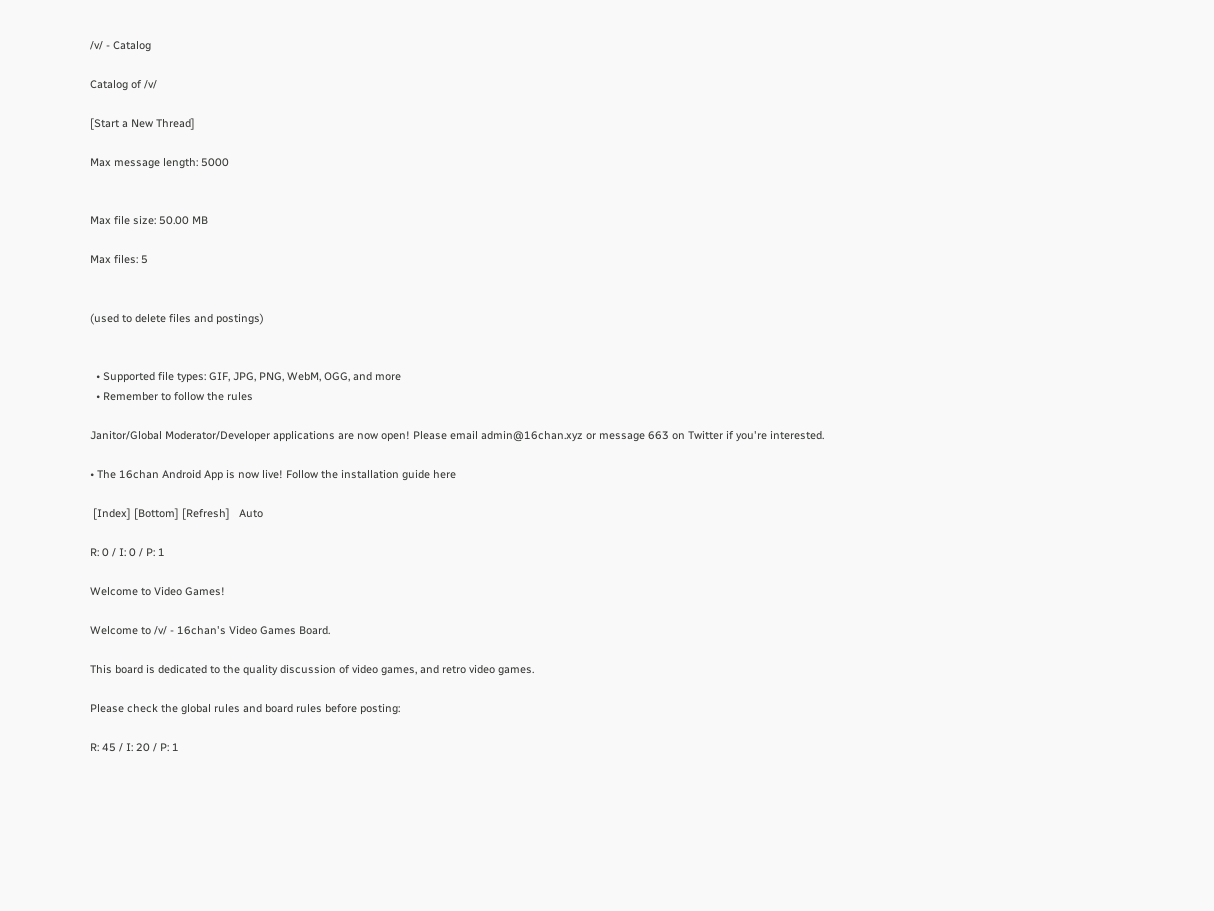/v/ - Catalog

Catalog of /v/

[Start a New Thread]

Max message length: 5000


Max file size: 50.00 MB

Max files: 5


(used to delete files and postings)


  • Supported file types: GIF, JPG, PNG, WebM, OGG, and more
  • Remember to follow the rules

Janitor/Global Moderator/Developer applications are now open! Please email admin@16chan.xyz or message 663 on Twitter if you're interested.

• The 16chan Android App is now live! Follow the installation guide here

 [Index] [Bottom] [Refresh]   Auto

R: 0 / I: 0 / P: 1

Welcome to Video Games!

Welcome to /v/ - 16chan's Video Games Board.

This board is dedicated to the quality discussion of video games, and retro video games.

Please check the global rules and board rules before posting:

R: 45 / I: 20 / P: 1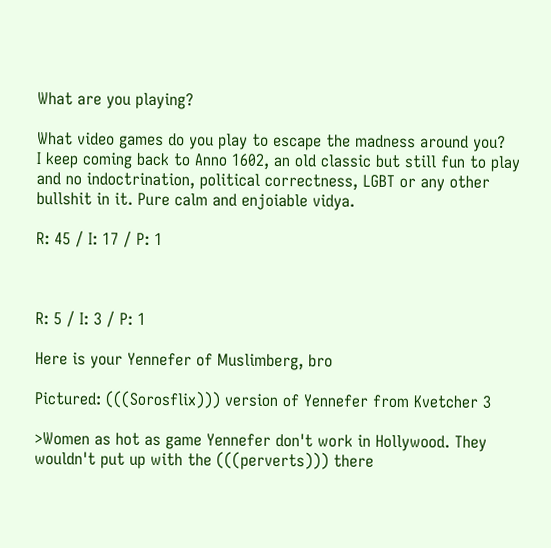What are you playing?

What video games do you play to escape the madness around you?
I keep coming back to Anno 1602, an old classic but still fun to play and no indoctrination, political correctness, LGBT or any other bullshit in it. Pure calm and enjoiable vidya.

R: 45 / I: 17 / P: 1



R: 5 / I: 3 / P: 1

Here is your Yennefer of Muslimberg, bro

Pictured: (((Sorosflix))) version of Yennefer from Kvetcher 3

>Women as hot as game Yennefer don't work in Hollywood. They wouldn't put up with the (((perverts))) there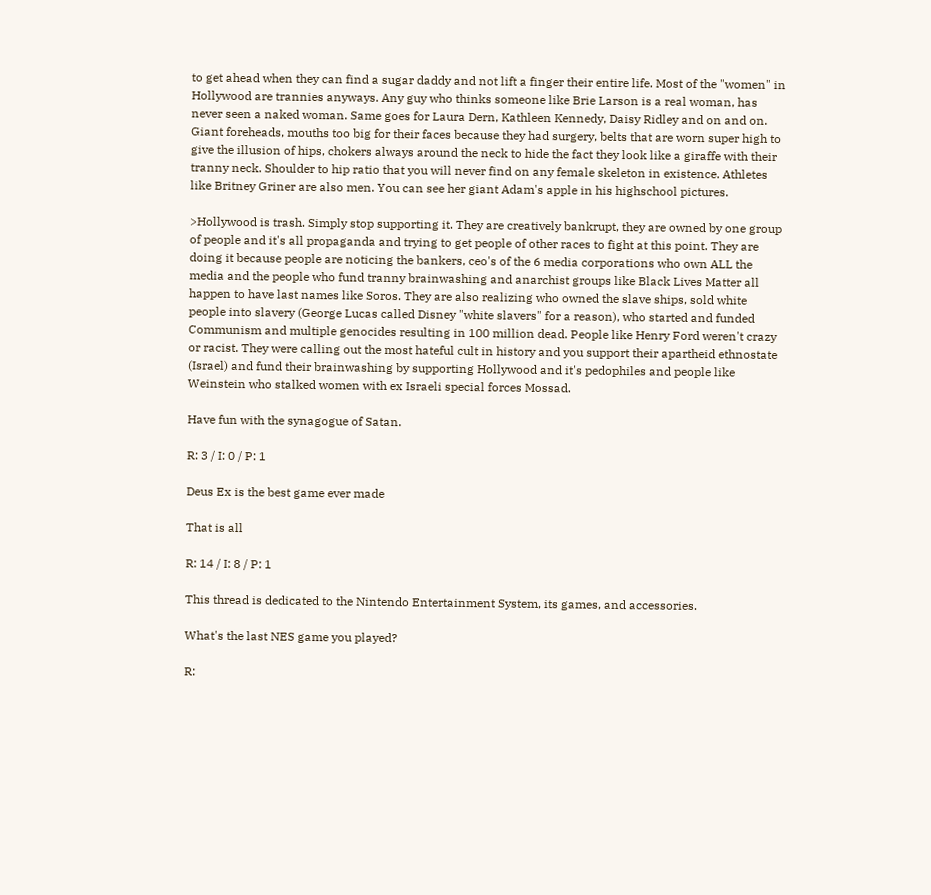to get ahead when they can find a sugar daddy and not lift a finger their entire life. Most of the "women" in Hollywood are trannies anyways. Any guy who thinks someone like Brie Larson is a real woman, has never seen a naked woman. Same goes for Laura Dern, Kathleen Kennedy, Daisy Ridley and on and on. Giant foreheads, mouths too big for their faces because they had surgery, belts that are worn super high to give the illusion of hips, chokers always around the neck to hide the fact they look like a giraffe with their tranny neck. Shoulder to hip ratio that you will never find on any female skeleton in existence. Athletes like Britney Griner are also men. You can see her giant Adam's apple in his highschool pictures.

>Hollywood is trash. Simply stop supporting it. They are creatively bankrupt, they are owned by one group of people and it's all propaganda and trying to get people of other races to fight at this point. They are doing it because people are noticing the bankers, ceo's of the 6 media corporations who own ALL the media and the people who fund tranny brainwashing and anarchist groups like Black Lives Matter all happen to have last names like Soros. They are also realizing who owned the slave ships, sold white people into slavery (George Lucas called Disney "white slavers" for a reason), who started and funded Communism and multiple genocides resulting in 100 million dead. People like Henry Ford weren't crazy or racist. They were calling out the most hateful cult in history and you support their apartheid ethnostate (Israel) and fund their brainwashing by supporting Hollywood and it's pedophiles and people like Weinstein who stalked women with ex Israeli special forces Mossad.

Have fun with the synagogue of Satan.

R: 3 / I: 0 / P: 1

Deus Ex is the best game ever made

That is all

R: 14 / I: 8 / P: 1

This thread is dedicated to the Nintendo Entertainment System, its games, and accessories.

What's the last NES game you played?

R: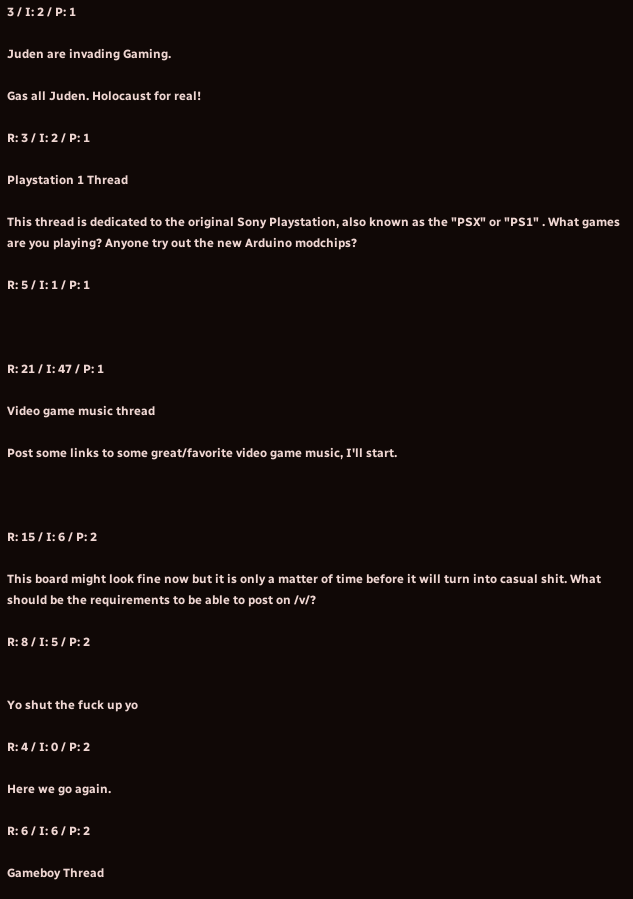3 / I: 2 / P: 1

Juden are invading Gaming.

Gas all Juden. Holocaust for real!

R: 3 / I: 2 / P: 1

Playstation 1 Thread

This thread is dedicated to the original Sony Playstation, also known as the "PSX" or "PS1" . What games are you playing? Anyone try out the new Arduino modchips?

R: 5 / I: 1 / P: 1



R: 21 / I: 47 / P: 1

Video game music thread

Post some links to some great/favorite video game music, I'll start.



R: 15 / I: 6 / P: 2

This board might look fine now but it is only a matter of time before it will turn into casual shit. What should be the requirements to be able to post on /v/?

R: 8 / I: 5 / P: 2


Yo shut the fuck up yo

R: 4 / I: 0 / P: 2

Here we go again.

R: 6 / I: 6 / P: 2

Gameboy Thread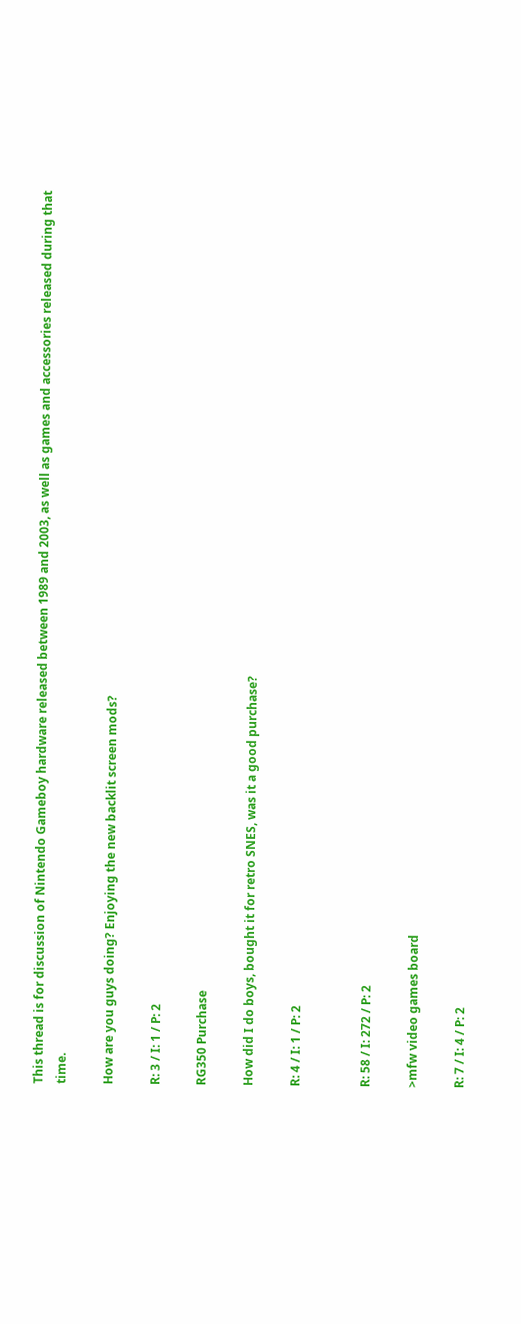This thread is for discussion of Nintendo Gameboy hardware released between 1989 and 2003, as well as games and accessories released during that time.

How are you guys doing? Enjoying the new backlit screen mods?

R: 3 / I: 1 / P: 2

RG350 Purchase

How did I do boys, bought it for retro SNES, was it a good purchase?

R: 4 / I: 1 / P: 2


R: 58 / I: 272 / P: 2

>mfw video games board

R: 7 / I: 4 / P: 2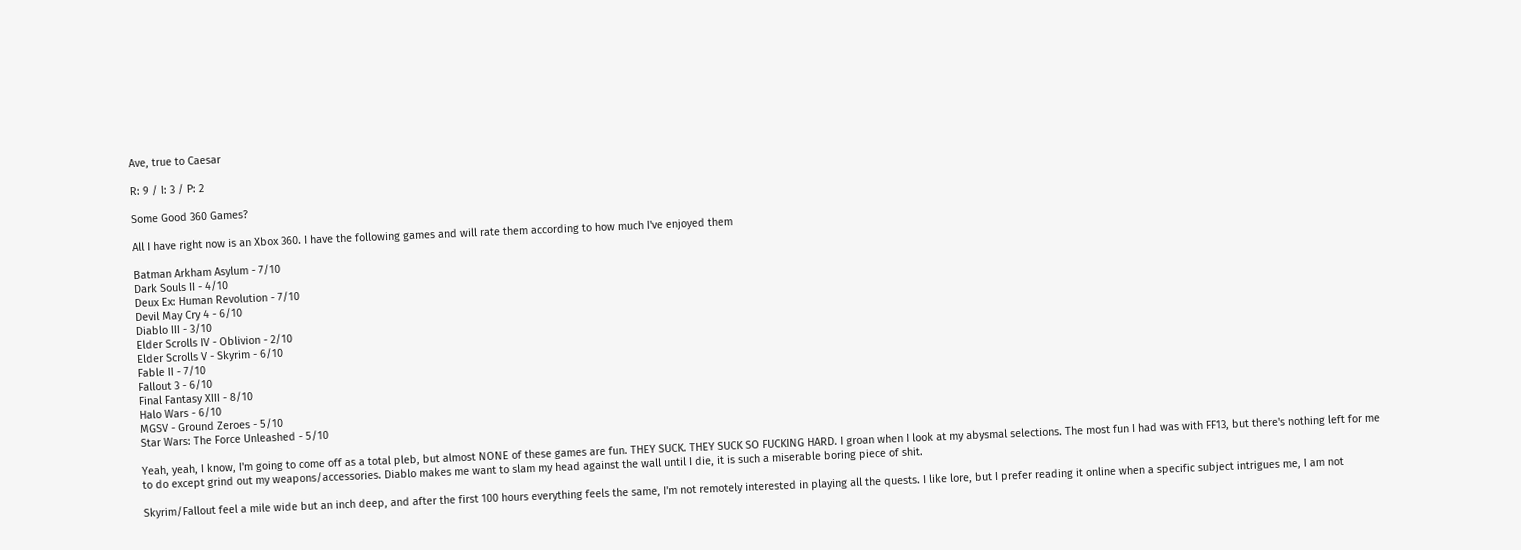Ave, true to Caesar

R: 9 / I: 3 / P: 2

Some Good 360 Games?

All I have right now is an Xbox 360. I have the following games and will rate them according to how much I've enjoyed them

Batman Arkham Asylum - 7/10
Dark Souls II - 4/10
Deux Ex: Human Revolution - 7/10
Devil May Cry 4 - 6/10
Diablo III - 3/10
Elder Scrolls IV - Oblivion - 2/10
Elder Scrolls V - Skyrim - 6/10
Fable II - 7/10
Fallout 3 - 6/10
Final Fantasy XIII - 8/10
Halo Wars - 6/10
MGSV - Ground Zeroes - 5/10
Star Wars: The Force Unleashed - 5/10

Yeah, yeah, I know, I'm going to come off as a total pleb, but almost NONE of these games are fun. THEY SUCK. THEY SUCK SO FUCKING HARD. I groan when I look at my abysmal selections. The most fun I had was with FF13, but there's nothing left for me to do except grind out my weapons/accessories. Diablo makes me want to slam my head against the wall until I die, it is such a miserable boring piece of shit.

Skyrim/Fallout feel a mile wide but an inch deep, and after the first 100 hours everything feels the same, I'm not remotely interested in playing all the quests. I like lore, but I prefer reading it online when a specific subject intrigues me, I am not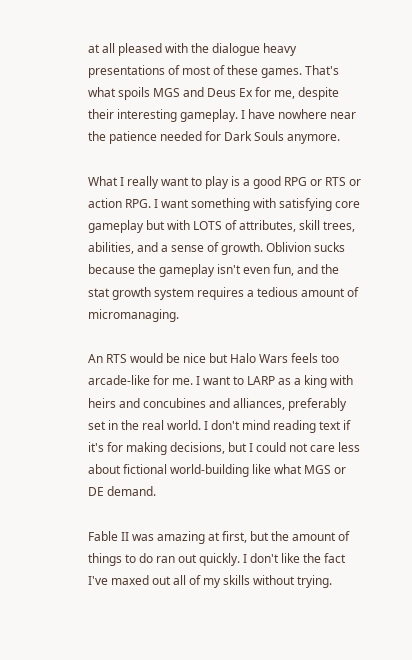at all pleased with the dialogue heavy presentations of most of these games. That's what spoils MGS and Deus Ex for me, despite their interesting gameplay. I have nowhere near the patience needed for Dark Souls anymore.

What I really want to play is a good RPG or RTS or action RPG. I want something with satisfying core gameplay but with LOTS of attributes, skill trees, abilities, and a sense of growth. Oblivion sucks because the gameplay isn't even fun, and the stat growth system requires a tedious amount of micromanaging.

An RTS would be nice but Halo Wars feels too arcade-like for me. I want to LARP as a king with heirs and concubines and alliances, preferably set in the real world. I don't mind reading text if it's for making decisions, but I could not care less about fictional world-building like what MGS or DE demand.

Fable II was amazing at first, but the amount of things to do ran out quickly. I don't like the fact I've maxed out all of my skills without trying.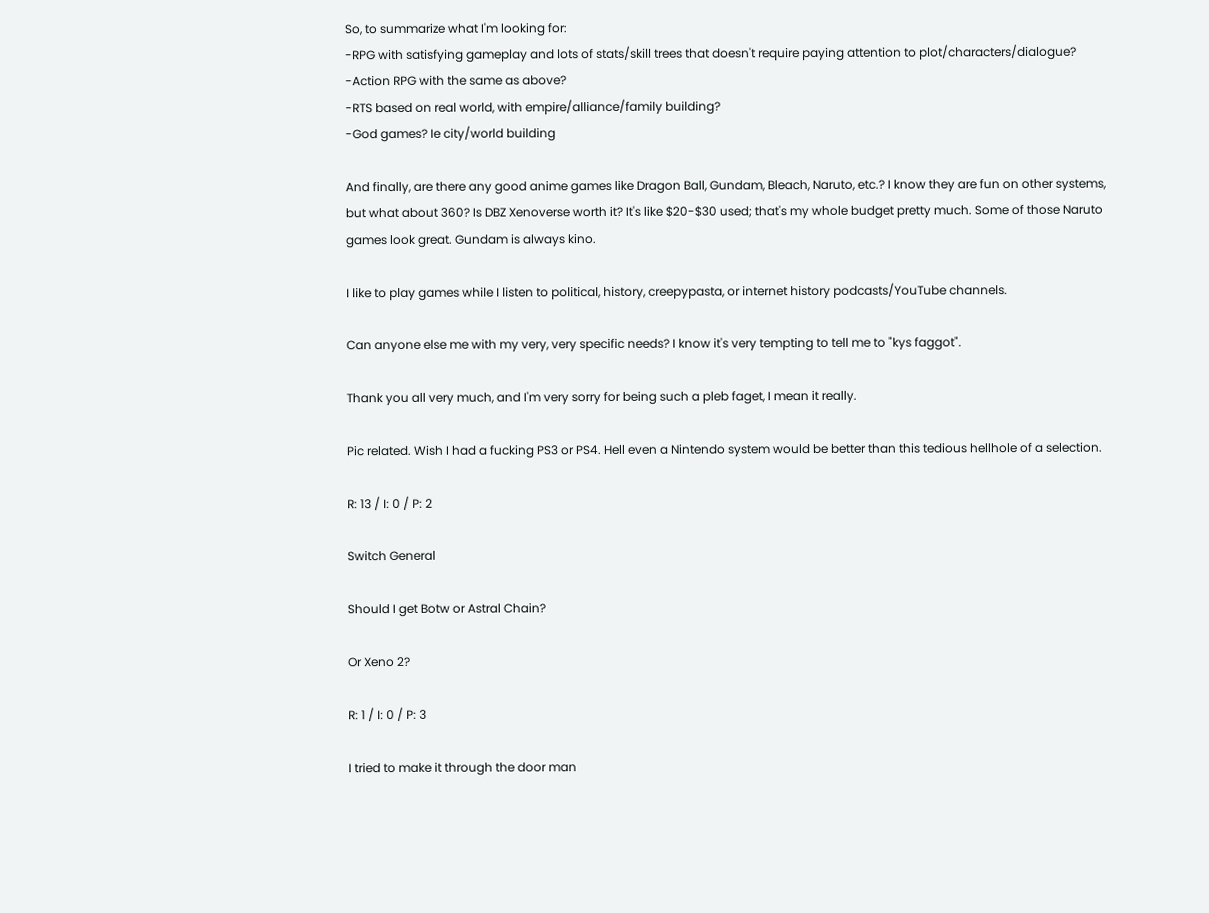So, to summarize what I'm looking for:
-RPG with satisfying gameplay and lots of stats/skill trees that doesn't require paying attention to plot/characters/dialogue?
-Action RPG with the same as above?
-RTS based on real world, with empire/alliance/family building?
-God games? Ie city/world building

And finally, are there any good anime games like Dragon Ball, Gundam, Bleach, Naruto, etc.? I know they are fun on other systems, but what about 360? Is DBZ Xenoverse worth it? It's like $20-$30 used; that's my whole budget pretty much. Some of those Naruto games look great. Gundam is always kino.

I like to play games while I listen to political, history, creepypasta, or internet history podcasts/YouTube channels.

Can anyone else me with my very, very specific needs? I know it's very tempting to tell me to "kys faggot".

Thank you all very much, and I'm very sorry for being such a pleb faget, I mean it really.

Pic related. Wish I had a fucking PS3 or PS4. Hell even a Nintendo system would be better than this tedious hellhole of a selection.

R: 13 / I: 0 / P: 2

Switch General

Should I get Botw or Astral Chain?

Or Xeno 2?

R: 1 / I: 0 / P: 3

I tried to make it through the door man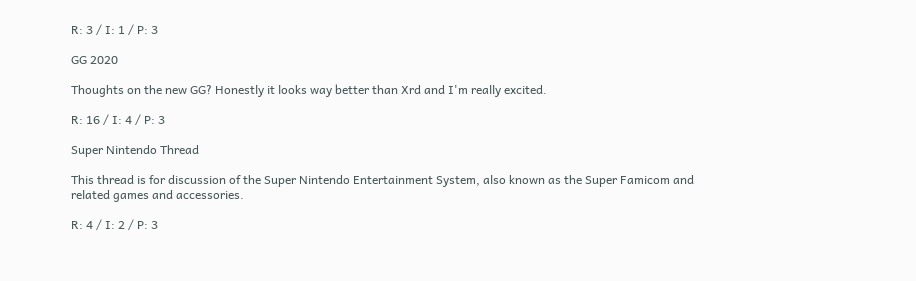R: 3 / I: 1 / P: 3

GG 2020

Thoughts on the new GG? Honestly it looks way better than Xrd and I'm really excited.

R: 16 / I: 4 / P: 3

Super Nintendo Thread

This thread is for discussion of the Super Nintendo Entertainment System, also known as the Super Famicom and related games and accessories.

R: 4 / I: 2 / P: 3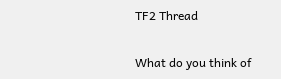TF2 Thread

What do you think of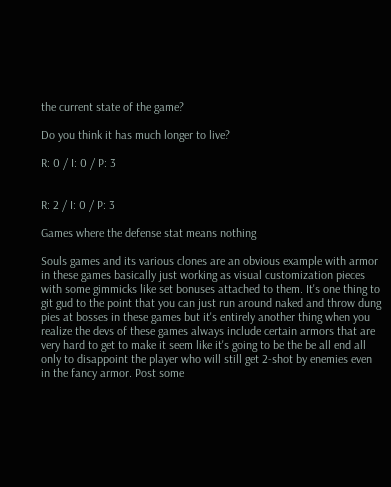the current state of the game?

Do you think it has much longer to live?

R: 0 / I: 0 / P: 3


R: 2 / I: 0 / P: 3

Games where the defense stat means nothing

Souls games and its various clones are an obvious example with armor in these games basically just working as visual customization pieces with some gimmicks like set bonuses attached to them. It's one thing to git gud to the point that you can just run around naked and throw dung pies at bosses in these games but it's entirely another thing when you realize the devs of these games always include certain armors that are very hard to get to make it seem like it's going to be the be all end all only to disappoint the player who will still get 2-shot by enemies even in the fancy armor. Post some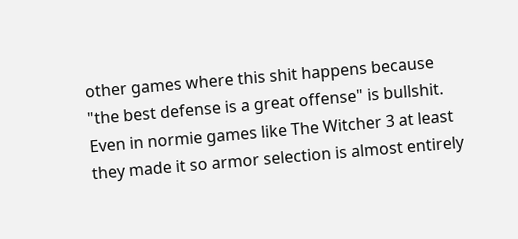other games where this shit happens because "the best defense is a great offense" is bullshit. Even in normie games like The Witcher 3 at least they made it so armor selection is almost entirely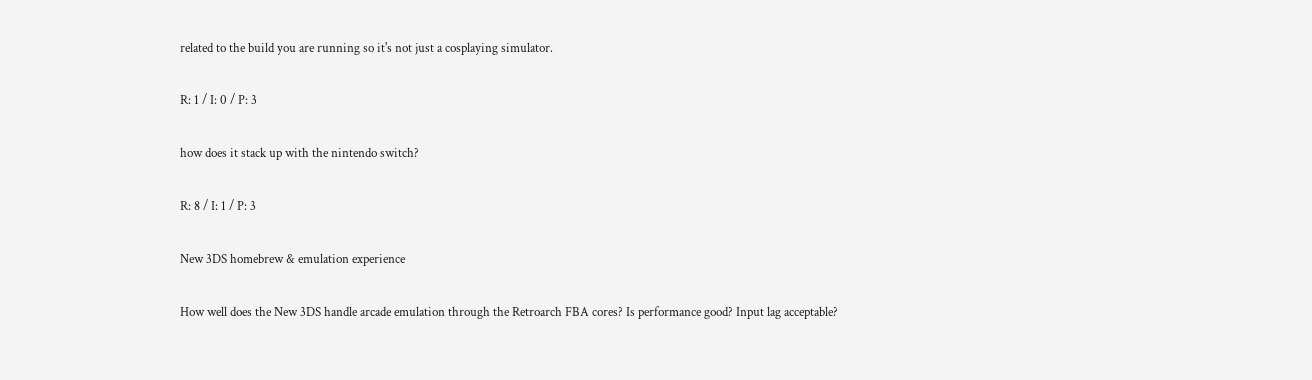related to the build you are running so it's not just a cosplaying simulator.

R: 1 / I: 0 / P: 3

how does it stack up with the nintendo switch?

R: 8 / I: 1 / P: 3

New 3DS homebrew & emulation experience

How well does the New 3DS handle arcade emulation through the Retroarch FBA cores? Is performance good? Input lag acceptable?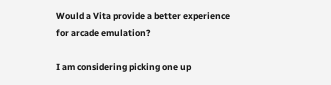Would a Vita provide a better experience for arcade emulation?

I am considering picking one up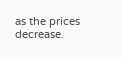as the prices decrease.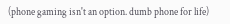(phone gaming isn't an option. dumb phone for life)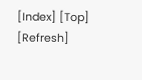[Index] [Top] [Refresh]